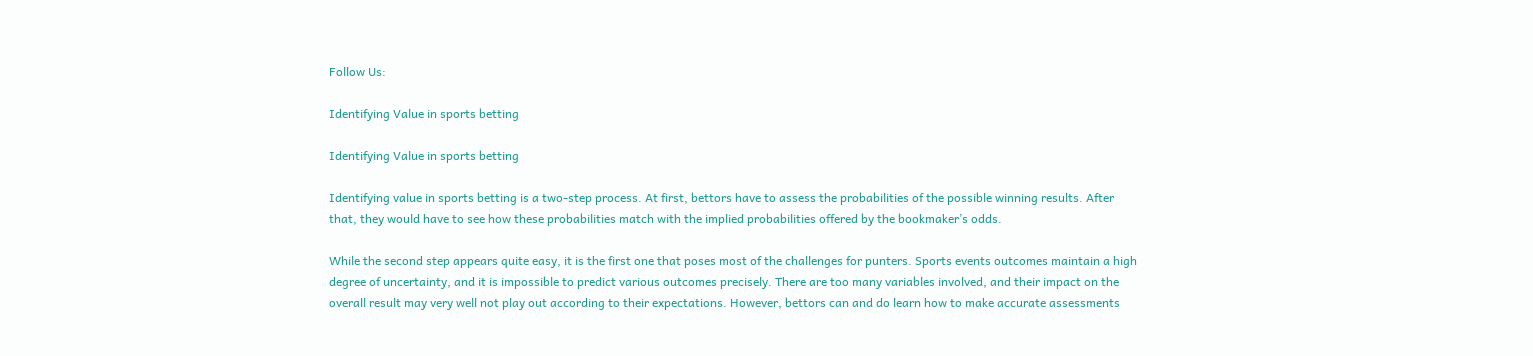Follow Us:

Identifying Value in sports betting

Identifying Value in sports betting

Identifying value in sports betting is a two-step process. At first, bettors have to assess the probabilities of the possible winning results. After that, they would have to see how these probabilities match with the implied probabilities offered by the bookmaker’s odds.

While the second step appears quite easy, it is the first one that poses most of the challenges for punters. Sports events outcomes maintain a high degree of uncertainty, and it is impossible to predict various outcomes precisely. There are too many variables involved, and their impact on the overall result may very well not play out according to their expectations. However, bettors can and do learn how to make accurate assessments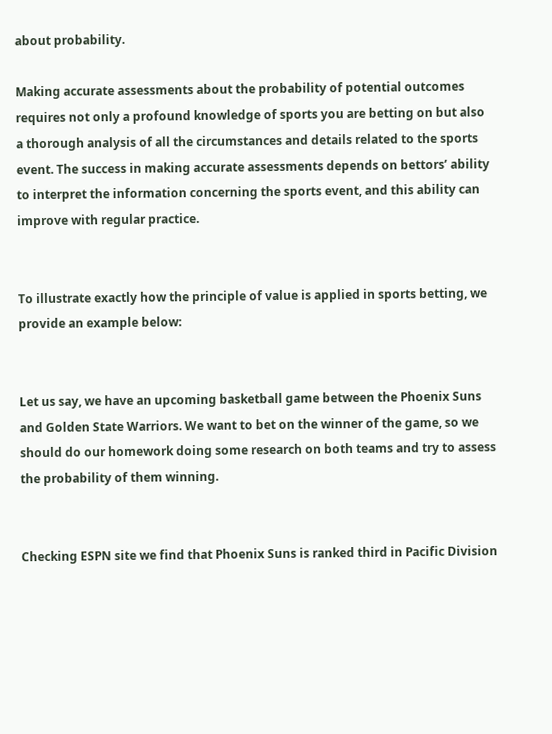about probability.

Making accurate assessments about the probability of potential outcomes requires not only a profound knowledge of sports you are betting on but also a thorough analysis of all the circumstances and details related to the sports event. The success in making accurate assessments depends on bettors’ ability to interpret the information concerning the sports event, and this ability can improve with regular practice.


To illustrate exactly how the principle of value is applied in sports betting, we provide an example below:


Let us say, we have an upcoming basketball game between the Phoenix Suns and Golden State Warriors. We want to bet on the winner of the game, so we should do our homework doing some research on both teams and try to assess the probability of them winning.


Checking ESPN site we find that Phoenix Suns is ranked third in Pacific Division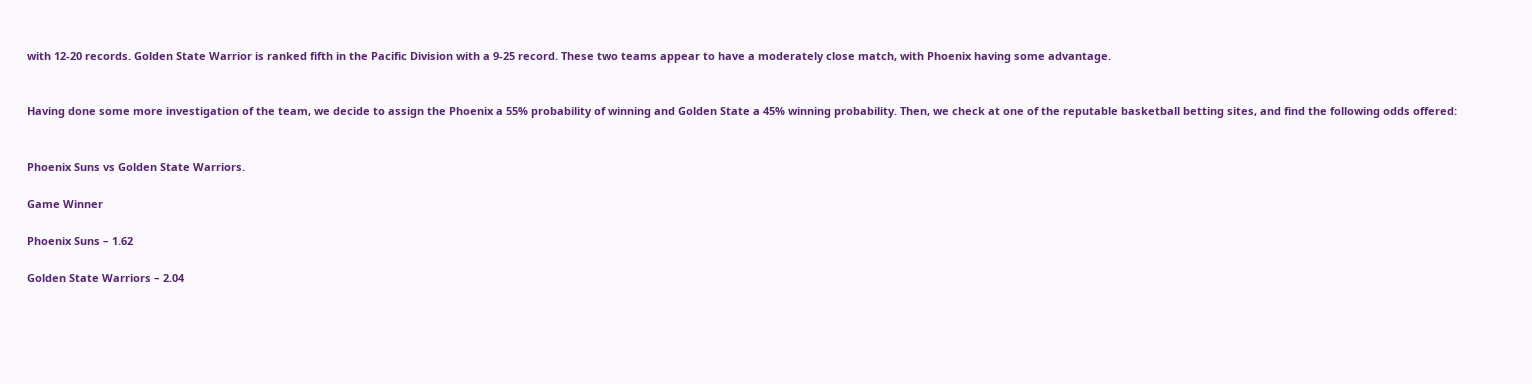with 12-20 records. Golden State Warrior is ranked fifth in the Pacific Division with a 9-25 record. These two teams appear to have a moderately close match, with Phoenix having some advantage.


Having done some more investigation of the team, we decide to assign the Phoenix a 55% probability of winning and Golden State a 45% winning probability. Then, we check at one of the reputable basketball betting sites, and find the following odds offered:


Phoenix Suns vs Golden State Warriors.

Game Winner

Phoenix Suns – 1.62

Golden State Warriors – 2.04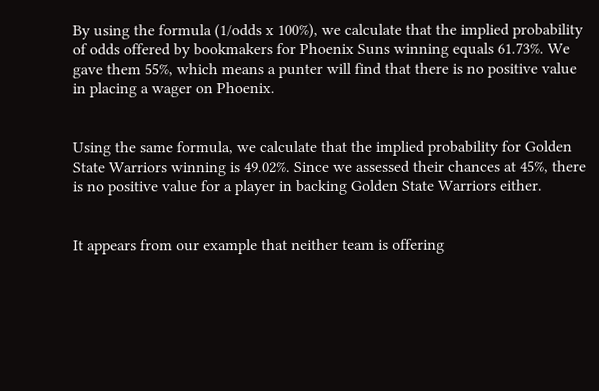By using the formula (1/odds x 100%), we calculate that the implied probability of odds offered by bookmakers for Phoenix Suns winning equals 61.73%. We gave them 55%, which means a punter will find that there is no positive value in placing a wager on Phoenix.


Using the same formula, we calculate that the implied probability for Golden State Warriors winning is 49.02%. Since we assessed their chances at 45%, there is no positive value for a player in backing Golden State Warriors either.


It appears from our example that neither team is offering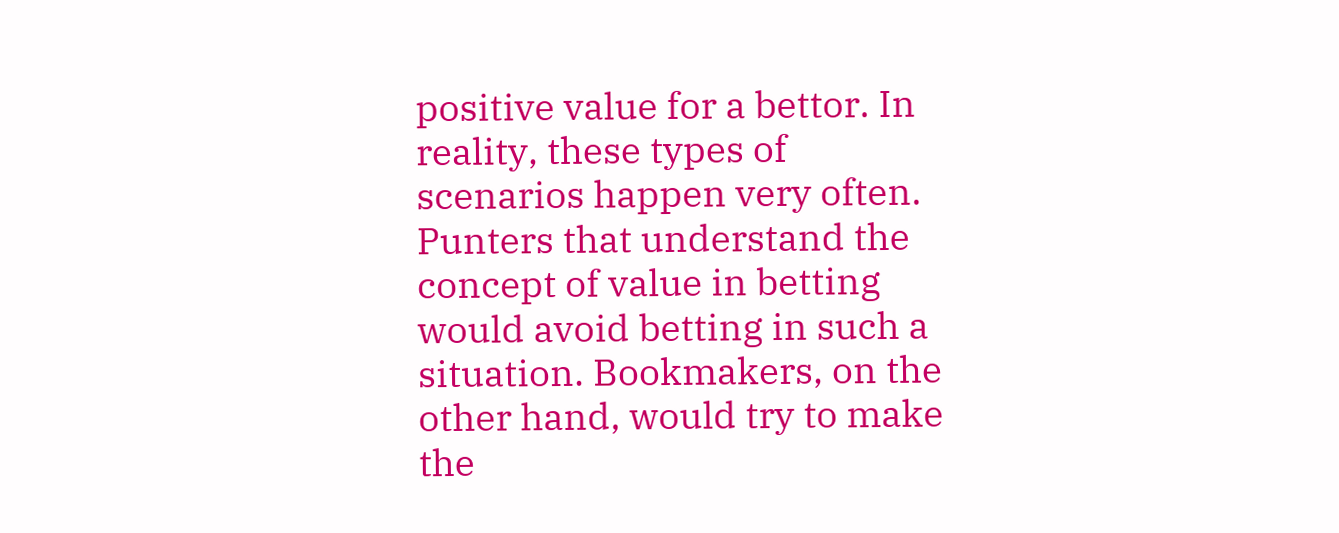positive value for a bettor. In reality, these types of scenarios happen very often. Punters that understand the concept of value in betting would avoid betting in such a situation. Bookmakers, on the other hand, would try to make the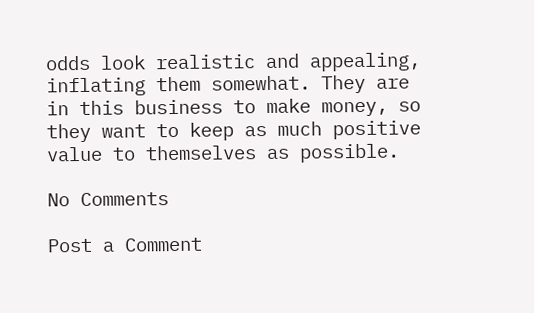odds look realistic and appealing, inflating them somewhat. They are in this business to make money, so they want to keep as much positive value to themselves as possible.

No Comments

Post a Comment